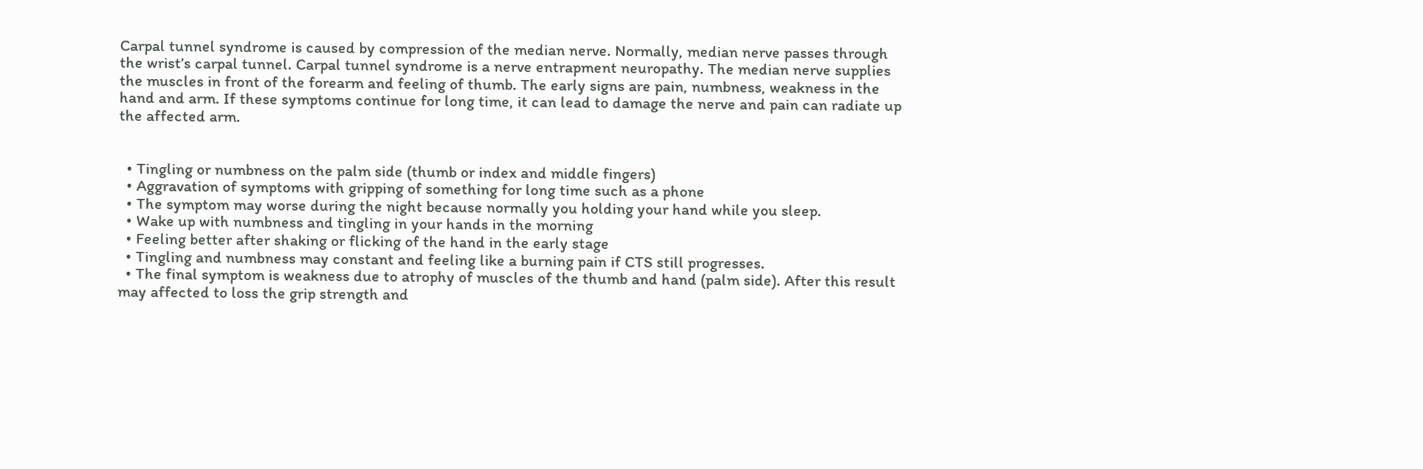Carpal tunnel syndrome is caused by compression of the median nerve. Normally, median nerve passes through the wrist’s carpal tunnel. Carpal tunnel syndrome is a nerve entrapment neuropathy. The median nerve supplies the muscles in front of the forearm and feeling of thumb. The early signs are pain, numbness, weakness in the hand and arm. If these symptoms continue for long time, it can lead to damage the nerve and pain can radiate up the affected arm.


  • Tingling or numbness on the palm side (thumb or index and middle fingers)
  • Aggravation of symptoms with gripping of something for long time such as a phone
  • The symptom may worse during the night because normally you holding your hand while you sleep.
  • Wake up with numbness and tingling in your hands in the morning
  • Feeling better after shaking or flicking of the hand in the early stage
  • Tingling and numbness may constant and feeling like a burning pain if CTS still progresses.
  • The final symptom is weakness due to atrophy of muscles of the thumb and hand (palm side). After this result may affected to loss the grip strength and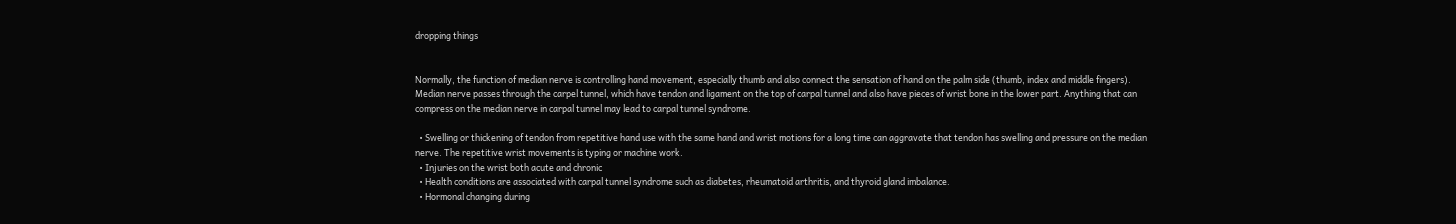dropping things


Normally, the function of median nerve is controlling hand movement, especially thumb and also connect the sensation of hand on the palm side (thumb, index and middle fingers). Median nerve passes through the carpel tunnel, which have tendon and ligament on the top of carpal tunnel and also have pieces of wrist bone in the lower part. Anything that can compress on the median nerve in carpal tunnel may lead to carpal tunnel syndrome.

  • Swelling or thickening of tendon from repetitive hand use with the same hand and wrist motions for a long time can aggravate that tendon has swelling and pressure on the median nerve. The repetitive wrist movements is typing or machine work.
  • Injuries on the wrist both acute and chronic
  • Health conditions are associated with carpal tunnel syndrome such as diabetes, rheumatoid arthritis, and thyroid gland imbalance.
  • Hormonal changing during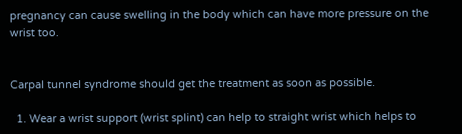pregnancy can cause swelling in the body which can have more pressure on the wrist too.


Carpal tunnel syndrome should get the treatment as soon as possible.

  1. Wear a wrist support (wrist splint) can help to straight wrist which helps to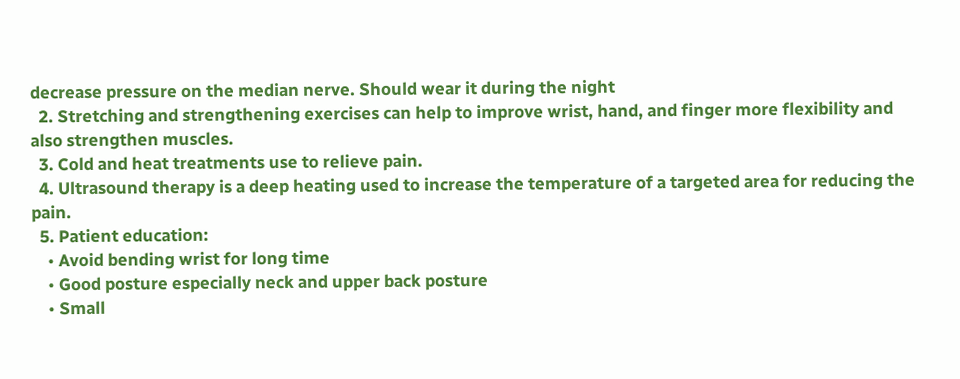decrease pressure on the median nerve. Should wear it during the night
  2. Stretching and strengthening exercises can help to improve wrist, hand, and finger more flexibility and also strengthen muscles.
  3. Cold and heat treatments use to relieve pain.
  4. Ultrasound therapy is a deep heating used to increase the temperature of a targeted area for reducing the pain.
  5. Patient education:
    • Avoid bending wrist for long time
    • Good posture especially neck and upper back posture
    • Small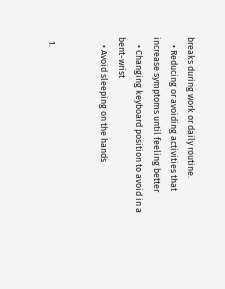breaks during work or daily routine.
    • Reducing or avoiding activities that increase symptoms until feeling better
    • Changing keyboard position to avoid in a bent-wrist
    • Avoid sleeping on the hands


  1.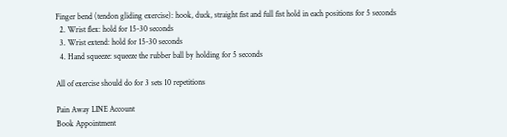Finger bend (tendon gliding exercise): hook, duck, straight fist and full fist hold in each positions for 5 seconds
  2. Wrist flex: hold for 15-30 seconds
  3. Wrist extend: hold for 15-30 seconds
  4. Hand squeeze: squeeze the rubber ball by holding for 5 seconds

All of exercise should do for 3 sets 10 repetitions

Pain Away LINE Account
Book Appointment